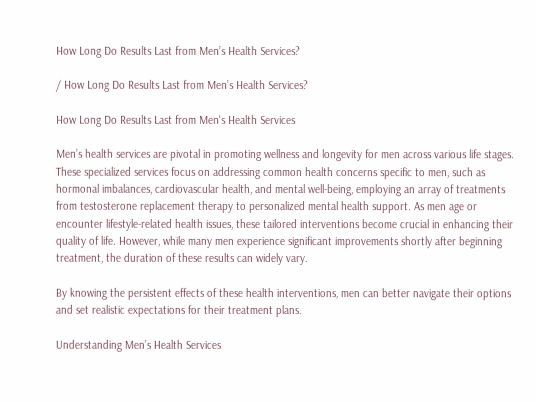How Long Do Results Last from Men’s Health Services?

/ How Long Do Results Last from Men’s Health Services?

How Long Do Results Last from Men's Health Services

Men’s health services are pivotal in promoting wellness and longevity for men across various life stages. These specialized services focus on addressing common health concerns specific to men, such as hormonal imbalances, cardiovascular health, and mental well-being, employing an array of treatments from testosterone replacement therapy to personalized mental health support. As men age or encounter lifestyle-related health issues, these tailored interventions become crucial in enhancing their quality of life. However, while many men experience significant improvements shortly after beginning treatment, the duration of these results can widely vary.

By knowing the persistent effects of these health interventions, men can better navigate their options and set realistic expectations for their treatment plans.

Understanding Men’s Health Services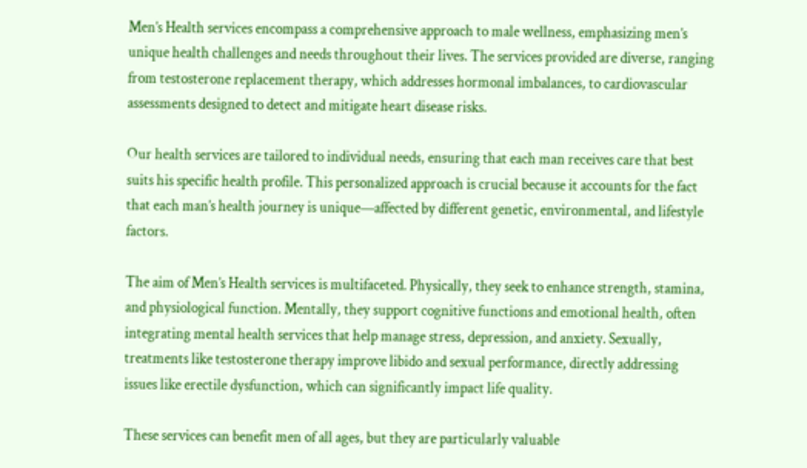Men’s Health services encompass a comprehensive approach to male wellness, emphasizing men’s unique health challenges and needs throughout their lives. The services provided are diverse, ranging from testosterone replacement therapy, which addresses hormonal imbalances, to cardiovascular assessments designed to detect and mitigate heart disease risks.

Our health services are tailored to individual needs, ensuring that each man receives care that best suits his specific health profile. This personalized approach is crucial because it accounts for the fact that each man’s health journey is unique—affected by different genetic, environmental, and lifestyle factors.

The aim of Men’s Health services is multifaceted. Physically, they seek to enhance strength, stamina, and physiological function. Mentally, they support cognitive functions and emotional health, often integrating mental health services that help manage stress, depression, and anxiety. Sexually, treatments like testosterone therapy improve libido and sexual performance, directly addressing issues like erectile dysfunction, which can significantly impact life quality.

These services can benefit men of all ages, but they are particularly valuable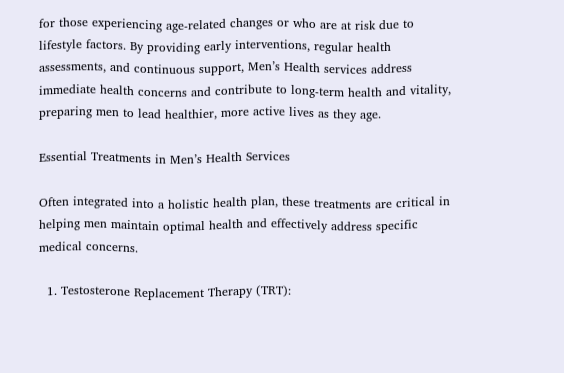for those experiencing age-related changes or who are at risk due to lifestyle factors. By providing early interventions, regular health assessments, and continuous support, Men’s Health services address immediate health concerns and contribute to long-term health and vitality, preparing men to lead healthier, more active lives as they age.

Essential Treatments in Men’s Health Services

Often integrated into a holistic health plan, these treatments are critical in helping men maintain optimal health and effectively address specific medical concerns.

  1. Testosterone Replacement Therapy (TRT):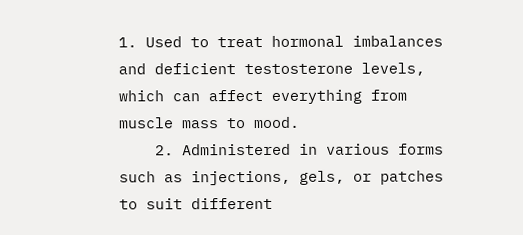1. Used to treat hormonal imbalances and deficient testosterone levels, which can affect everything from muscle mass to mood.
    2. Administered in various forms such as injections, gels, or patches to suit different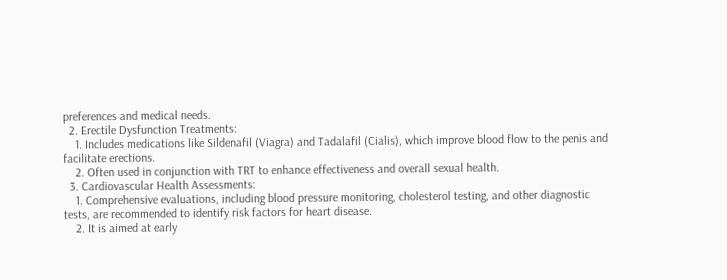preferences and medical needs.
  2. Erectile Dysfunction Treatments:
    1. Includes medications like Sildenafil (Viagra) and Tadalafil (Cialis), which improve blood flow to the penis and facilitate erections.
    2. Often used in conjunction with TRT to enhance effectiveness and overall sexual health.
  3. Cardiovascular Health Assessments:
    1. Comprehensive evaluations, including blood pressure monitoring, cholesterol testing, and other diagnostic tests, are recommended to identify risk factors for heart disease.
    2. It is aimed at early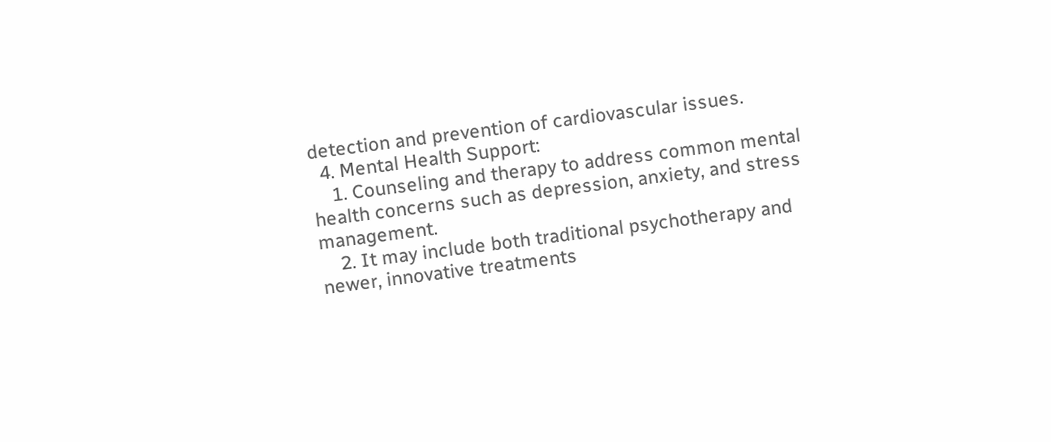detection and prevention of cardiovascular issues.
  4. Mental Health Support:
    1. Counseling and therapy to address common mental health concerns such as depression, anxiety, and stress management.
    2. It may include both traditional psychotherapy and newer, innovative treatments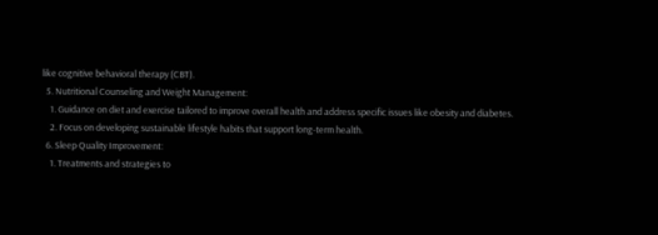like cognitive behavioral therapy (CBT).
  5. Nutritional Counseling and Weight Management:
    1. Guidance on diet and exercise tailored to improve overall health and address specific issues like obesity and diabetes.
    2. Focus on developing sustainable lifestyle habits that support long-term health.
  6. Sleep Quality Improvement:
    1. Treatments and strategies to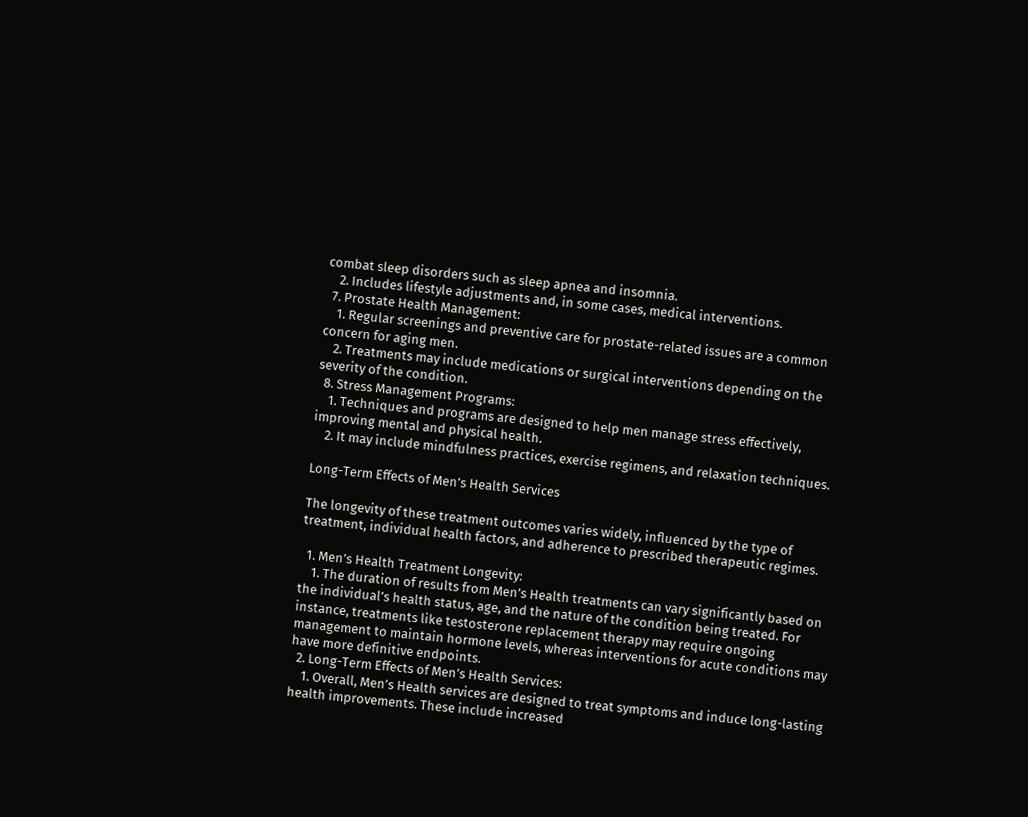combat sleep disorders such as sleep apnea and insomnia.
    2. Includes lifestyle adjustments and, in some cases, medical interventions.
  7. Prostate Health Management:
    1. Regular screenings and preventive care for prostate-related issues are a common concern for aging men.
    2. Treatments may include medications or surgical interventions depending on the severity of the condition.
  8. Stress Management Programs:
    1. Techniques and programs are designed to help men manage stress effectively, improving mental and physical health.
    2. It may include mindfulness practices, exercise regimens, and relaxation techniques.

Long-Term Effects of Men’s Health Services

The longevity of these treatment outcomes varies widely, influenced by the type of treatment, individual health factors, and adherence to prescribed therapeutic regimes.

  1. Men’s Health Treatment Longevity:
    1. The duration of results from Men’s Health treatments can vary significantly based on the individual’s health status, age, and the nature of the condition being treated. For instance, treatments like testosterone replacement therapy may require ongoing management to maintain hormone levels, whereas interventions for acute conditions may have more definitive endpoints.
  2. Long-Term Effects of Men’s Health Services:
    1. Overall, Men’s Health services are designed to treat symptoms and induce long-lasting health improvements. These include increased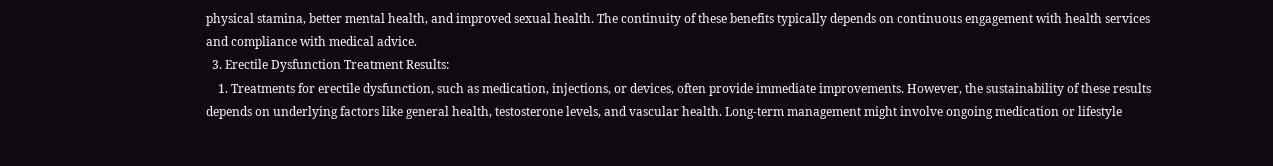physical stamina, better mental health, and improved sexual health. The continuity of these benefits typically depends on continuous engagement with health services and compliance with medical advice.
  3. Erectile Dysfunction Treatment Results:
    1. Treatments for erectile dysfunction, such as medication, injections, or devices, often provide immediate improvements. However, the sustainability of these results depends on underlying factors like general health, testosterone levels, and vascular health. Long-term management might involve ongoing medication or lifestyle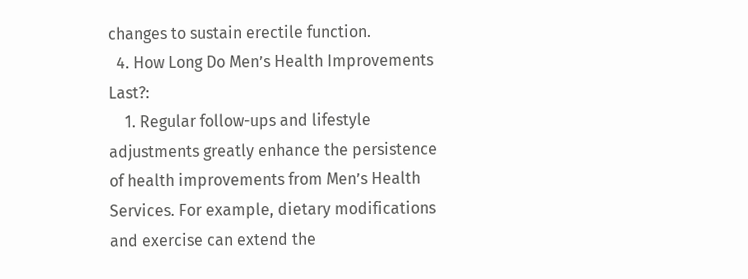changes to sustain erectile function.
  4. How Long Do Men’s Health Improvements Last?:
    1. Regular follow-ups and lifestyle adjustments greatly enhance the persistence of health improvements from Men’s Health Services. For example, dietary modifications and exercise can extend the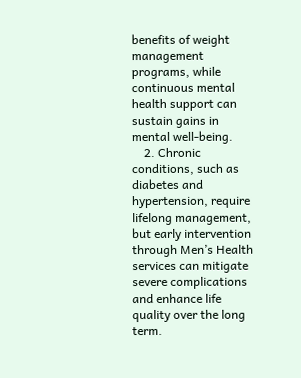benefits of weight management programs, while continuous mental health support can sustain gains in mental well-being.
    2. Chronic conditions, such as diabetes and hypertension, require lifelong management, but early intervention through Men’s Health services can mitigate severe complications and enhance life quality over the long term.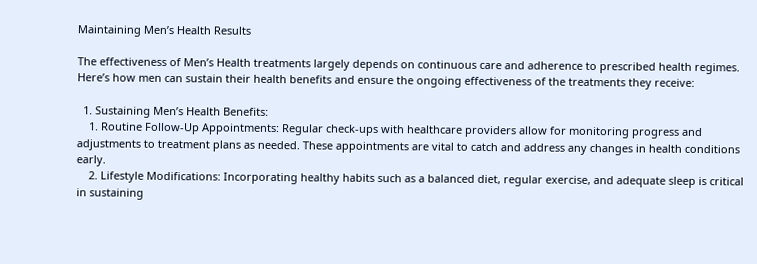Maintaining Men’s Health Results

The effectiveness of Men’s Health treatments largely depends on continuous care and adherence to prescribed health regimes. Here’s how men can sustain their health benefits and ensure the ongoing effectiveness of the treatments they receive:

  1. Sustaining Men’s Health Benefits:
    1. Routine Follow-Up Appointments: Regular check-ups with healthcare providers allow for monitoring progress and adjustments to treatment plans as needed. These appointments are vital to catch and address any changes in health conditions early.
    2. Lifestyle Modifications: Incorporating healthy habits such as a balanced diet, regular exercise, and adequate sleep is critical in sustaining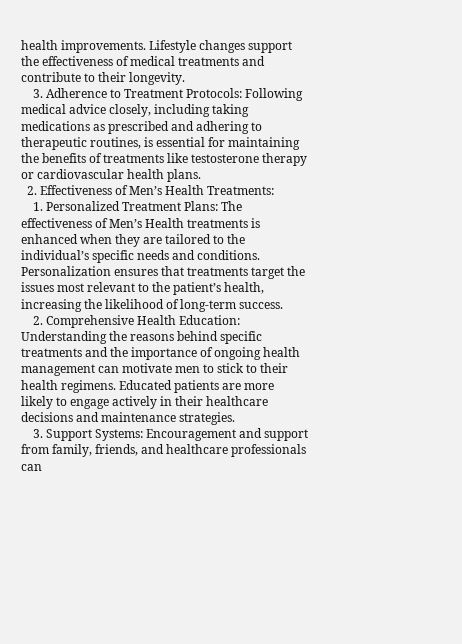health improvements. Lifestyle changes support the effectiveness of medical treatments and contribute to their longevity.
    3. Adherence to Treatment Protocols: Following medical advice closely, including taking medications as prescribed and adhering to therapeutic routines, is essential for maintaining the benefits of treatments like testosterone therapy or cardiovascular health plans.
  2. Effectiveness of Men’s Health Treatments:
    1. Personalized Treatment Plans: The effectiveness of Men’s Health treatments is enhanced when they are tailored to the individual’s specific needs and conditions. Personalization ensures that treatments target the issues most relevant to the patient’s health, increasing the likelihood of long-term success.
    2. Comprehensive Health Education: Understanding the reasons behind specific treatments and the importance of ongoing health management can motivate men to stick to their health regimens. Educated patients are more likely to engage actively in their healthcare decisions and maintenance strategies.
    3. Support Systems: Encouragement and support from family, friends, and healthcare professionals can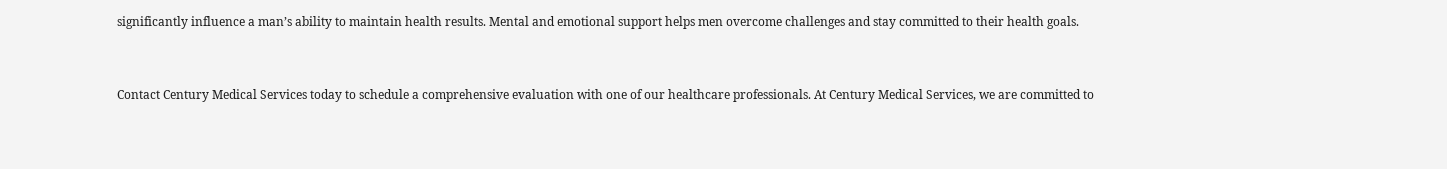significantly influence a man’s ability to maintain health results. Mental and emotional support helps men overcome challenges and stay committed to their health goals.


Contact Century Medical Services today to schedule a comprehensive evaluation with one of our healthcare professionals. At Century Medical Services, we are committed to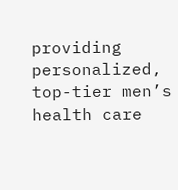providing personalized, top-tier men’s health care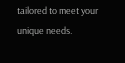tailored to meet your unique needs.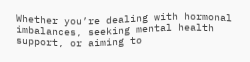Whether you’re dealing with hormonal imbalances, seeking mental health support, or aiming to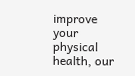improve your physical health, our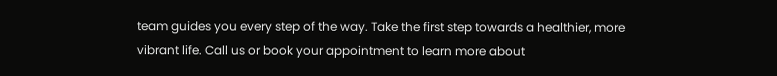team guides you every step of the way. Take the first step towards a healthier, more vibrant life. Call us or book your appointment to learn more about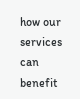how our services can benefit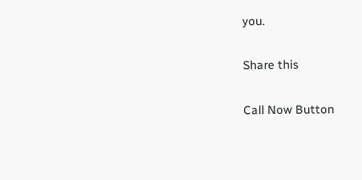you.

Share this

Call Now Button